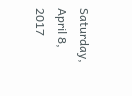Saturday, April 8, 2017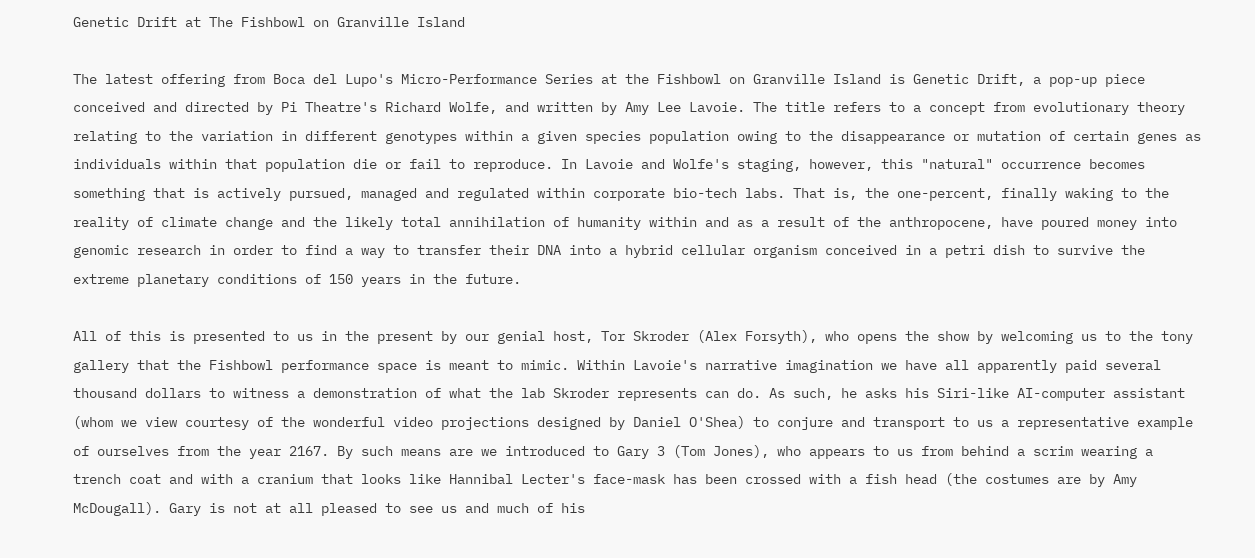Genetic Drift at The Fishbowl on Granville Island

The latest offering from Boca del Lupo's Micro-Performance Series at the Fishbowl on Granville Island is Genetic Drift, a pop-up piece conceived and directed by Pi Theatre's Richard Wolfe, and written by Amy Lee Lavoie. The title refers to a concept from evolutionary theory relating to the variation in different genotypes within a given species population owing to the disappearance or mutation of certain genes as individuals within that population die or fail to reproduce. In Lavoie and Wolfe's staging, however, this "natural" occurrence becomes something that is actively pursued, managed and regulated within corporate bio-tech labs. That is, the one-percent, finally waking to the reality of climate change and the likely total annihilation of humanity within and as a result of the anthropocene, have poured money into genomic research in order to find a way to transfer their DNA into a hybrid cellular organism conceived in a petri dish to survive the extreme planetary conditions of 150 years in the future.

All of this is presented to us in the present by our genial host, Tor Skroder (Alex Forsyth), who opens the show by welcoming us to the tony gallery that the Fishbowl performance space is meant to mimic. Within Lavoie's narrative imagination we have all apparently paid several thousand dollars to witness a demonstration of what the lab Skroder represents can do. As such, he asks his Siri-like AI-computer assistant (whom we view courtesy of the wonderful video projections designed by Daniel O'Shea) to conjure and transport to us a representative example of ourselves from the year 2167. By such means are we introduced to Gary 3 (Tom Jones), who appears to us from behind a scrim wearing a trench coat and with a cranium that looks like Hannibal Lecter's face-mask has been crossed with a fish head (the costumes are by Amy McDougall). Gary is not at all pleased to see us and much of his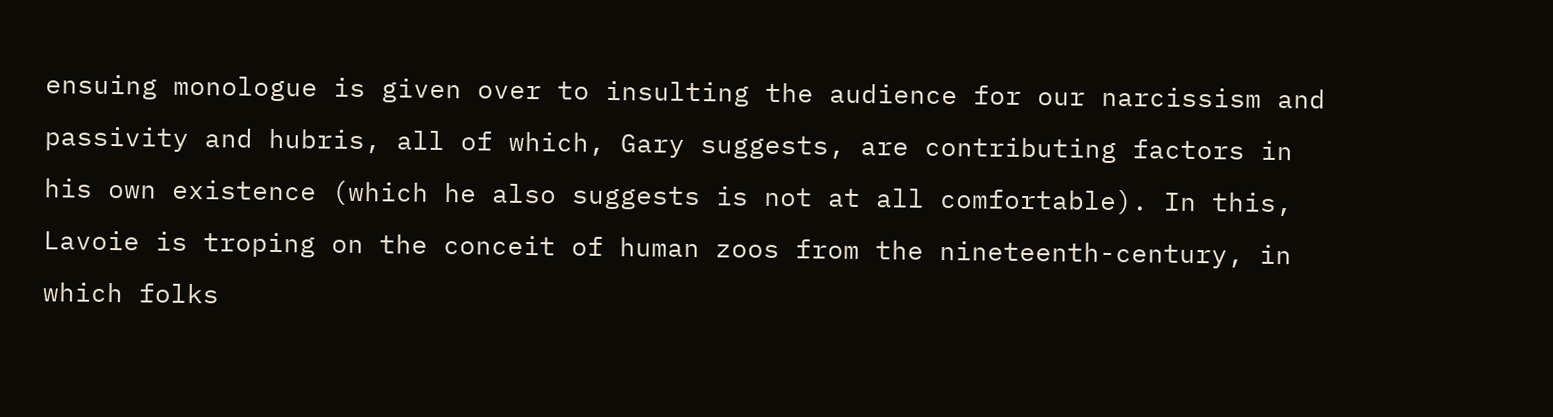ensuing monologue is given over to insulting the audience for our narcissism and passivity and hubris, all of which, Gary suggests, are contributing factors in his own existence (which he also suggests is not at all comfortable). In this, Lavoie is troping on the conceit of human zoos from the nineteenth-century, in which folks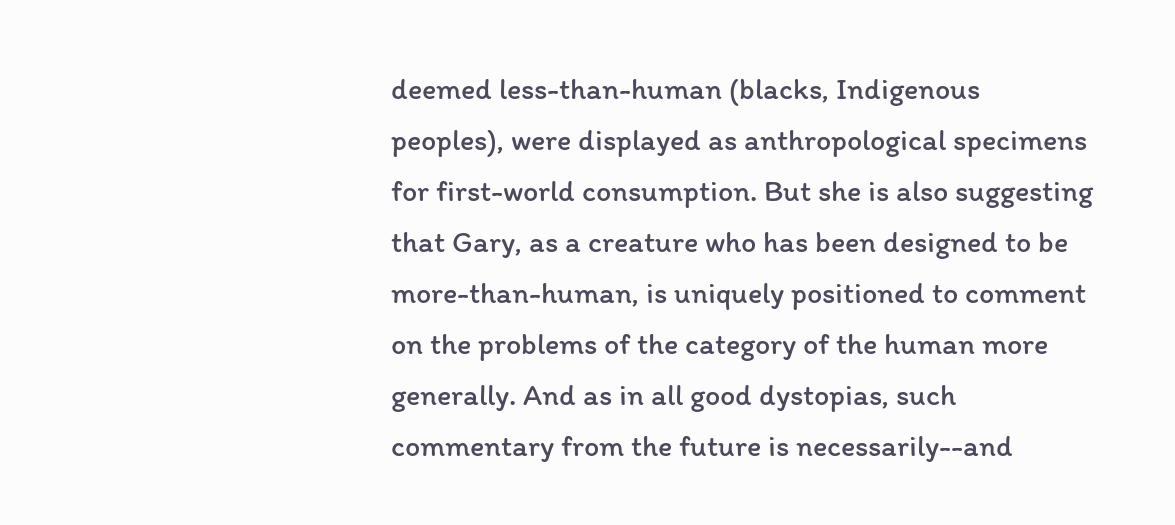deemed less-than-human (blacks, Indigenous peoples), were displayed as anthropological specimens for first-world consumption. But she is also suggesting that Gary, as a creature who has been designed to be more-than-human, is uniquely positioned to comment on the problems of the category of the human more generally. And as in all good dystopias, such commentary from the future is necessarily--and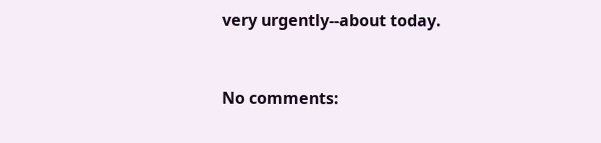very urgently--about today.


No comments: